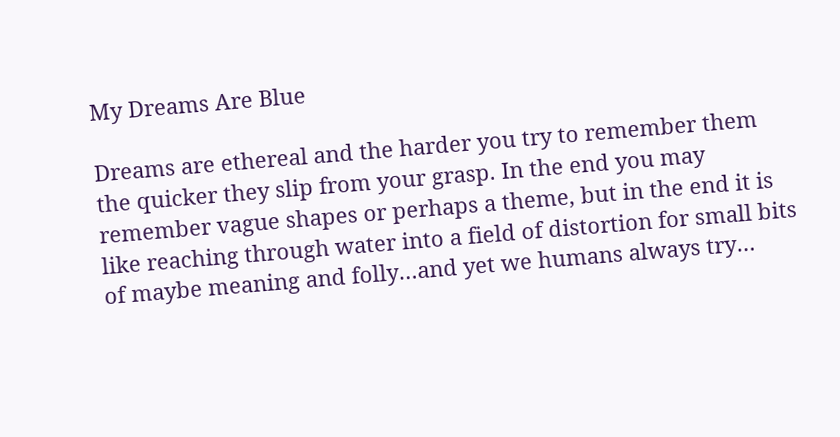My Dreams Are Blue

Dreams are ethereal and the harder you try to remember them the quicker they slip from your grasp. In the end you may remember vague shapes or perhaps a theme, but in the end it is like reaching through water into a field of distortion for small bits of maybe meaning and folly…and yet we humans always try…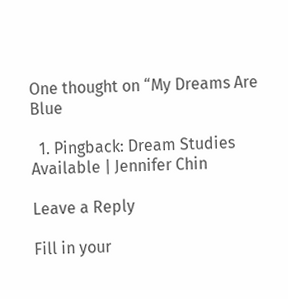One thought on “My Dreams Are Blue

  1. Pingback: Dream Studies Available | Jennifer Chin

Leave a Reply

Fill in your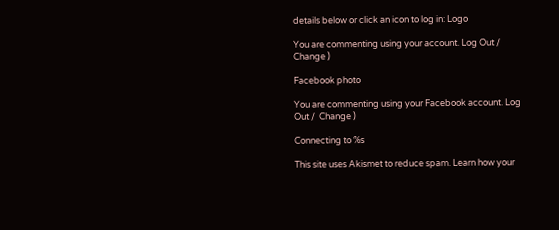details below or click an icon to log in: Logo

You are commenting using your account. Log Out /  Change )

Facebook photo

You are commenting using your Facebook account. Log Out /  Change )

Connecting to %s

This site uses Akismet to reduce spam. Learn how your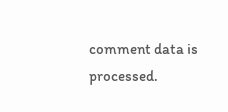comment data is processed.